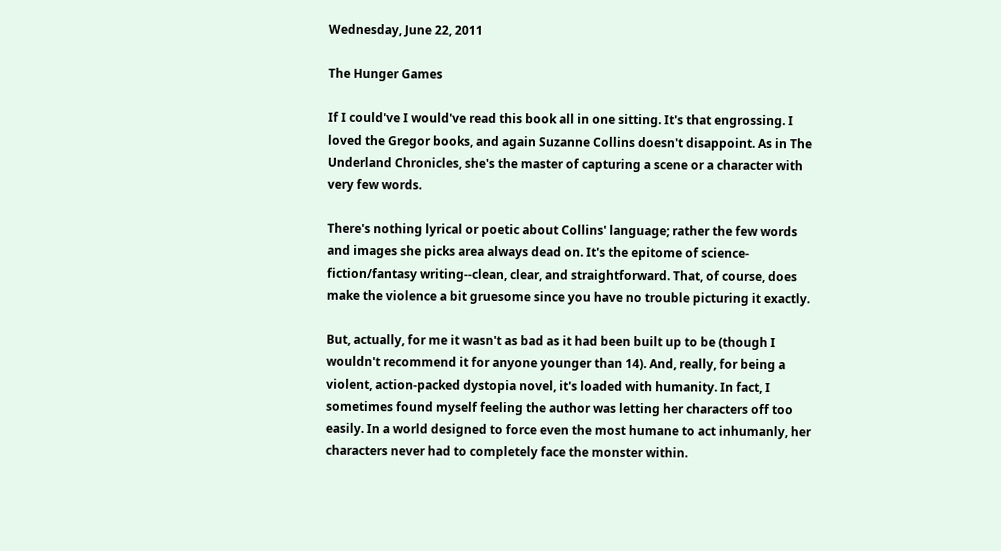Wednesday, June 22, 2011

The Hunger Games

If I could've I would've read this book all in one sitting. It's that engrossing. I loved the Gregor books, and again Suzanne Collins doesn't disappoint. As in The Underland Chronicles, she's the master of capturing a scene or a character with very few words.

There's nothing lyrical or poetic about Collins' language; rather the few words and images she picks area always dead on. It's the epitome of science-fiction/fantasy writing--clean, clear, and straightforward. That, of course, does make the violence a bit gruesome since you have no trouble picturing it exactly.

But, actually, for me it wasn't as bad as it had been built up to be (though I wouldn't recommend it for anyone younger than 14). And, really, for being a violent, action-packed dystopia novel, it's loaded with humanity. In fact, I sometimes found myself feeling the author was letting her characters off too easily. In a world designed to force even the most humane to act inhumanly, her characters never had to completely face the monster within.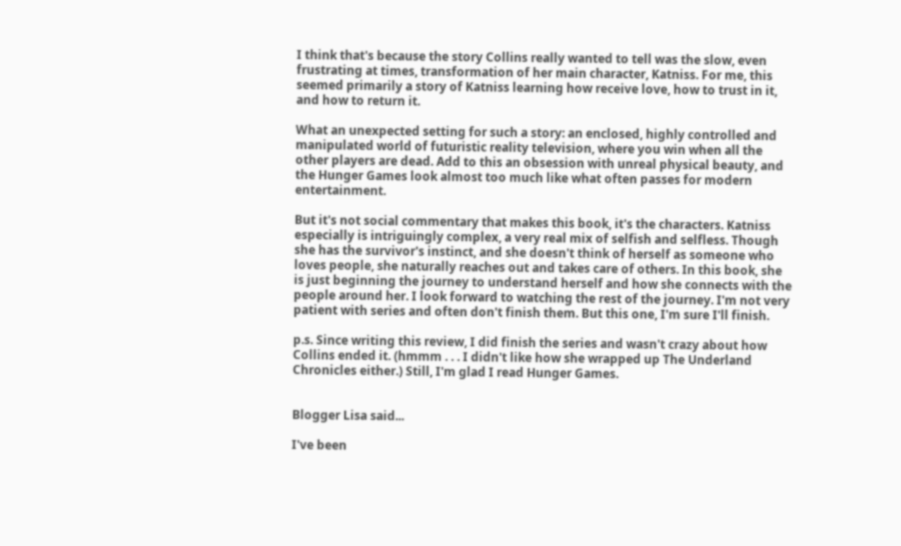I think that's because the story Collins really wanted to tell was the slow, even frustrating at times, transformation of her main character, Katniss. For me, this seemed primarily a story of Katniss learning how receive love, how to trust in it, and how to return it.

What an unexpected setting for such a story: an enclosed, highly controlled and manipulated world of futuristic reality television, where you win when all the other players are dead. Add to this an obsession with unreal physical beauty, and the Hunger Games look almost too much like what often passes for modern entertainment.

But it's not social commentary that makes this book, it's the characters. Katniss especially is intriguingly complex, a very real mix of selfish and selfless. Though she has the survivor's instinct, and she doesn't think of herself as someone who loves people, she naturally reaches out and takes care of others. In this book, she is just beginning the journey to understand herself and how she connects with the people around her. I look forward to watching the rest of the journey. I'm not very patient with series and often don't finish them. But this one, I'm sure I'll finish.

p.s. Since writing this review, I did finish the series and wasn't crazy about how Collins ended it. (hmmm . . . I didn't like how she wrapped up The Underland Chronicles either.) Still, I'm glad I read Hunger Games.


Blogger Lisa said...

I've been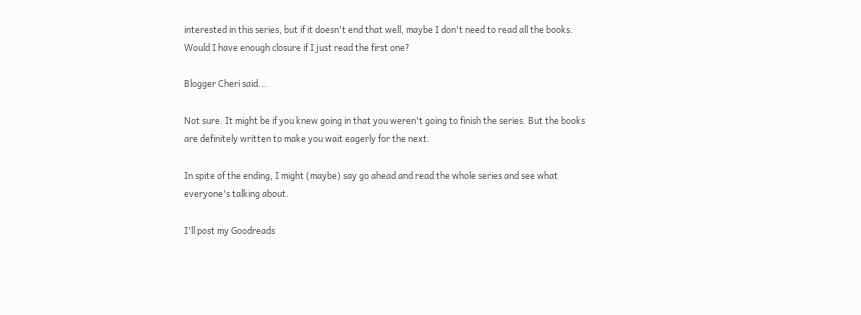interested in this series, but if it doesn't end that well, maybe I don't need to read all the books. Would I have enough closure if I just read the first one?

Blogger Cheri said...

Not sure. It might be if you knew going in that you weren't going to finish the series. But the books are definitely written to make you wait eagerly for the next.

In spite of the ending, I might (maybe) say go ahead and read the whole series and see what everyone's talking about.

I'll post my Goodreads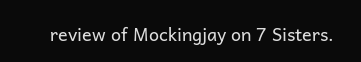review of Mockingjay on 7 Sisters.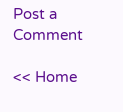Post a Comment

<< Home